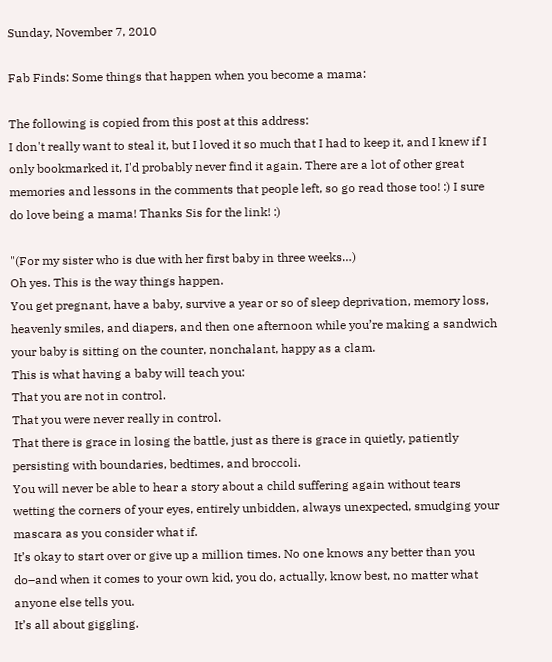Sunday, November 7, 2010

Fab Finds: Some things that happen when you become a mama:

The following is copied from this post at this address:
I don't really want to steal it, but I loved it so much that I had to keep it, and I knew if I only bookmarked it, I'd probably never find it again. There are a lot of other great memories and lessons in the comments that people left, so go read those too! :) I sure do love being a mama! Thanks Sis for the link! :)

"(For my sister who is due with her first baby in three weeks…)
Oh yes. This is the way things happen.
You get pregnant, have a baby, survive a year or so of sleep deprivation, memory loss, heavenly smiles, and diapers, and then one afternoon while you’re making a sandwich your baby is sitting on the counter, nonchalant, happy as a clam.
This is what having a baby will teach you:
That you are not in control.
That you were never really in control.
That there is grace in losing the battle, just as there is grace in quietly, patiently persisting with boundaries, bedtimes, and broccoli.
You will never be able to hear a story about a child suffering again without tears wetting the corners of your eyes, entirely unbidden, always unexpected, smudging your mascara as you consider what if.
It’s okay to start over or give up a million times. No one knows any better than you do–and when it comes to your own kid, you do, actually, know best, no matter what anyone else tells you.
It’s all about giggling.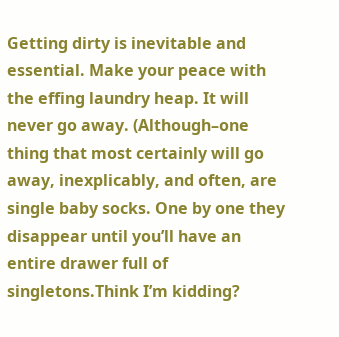Getting dirty is inevitable and essential. Make your peace with the effing laundry heap. It will never go away. (Although–one thing that most certainly will go away, inexplicably, and often, are single baby socks. One by one they disappear until you’ll have an entire drawer full of singletons.Think I’m kidding?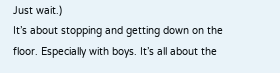Just wait.)
It’s about stopping and getting down on the floor. Especially with boys. It’s all about the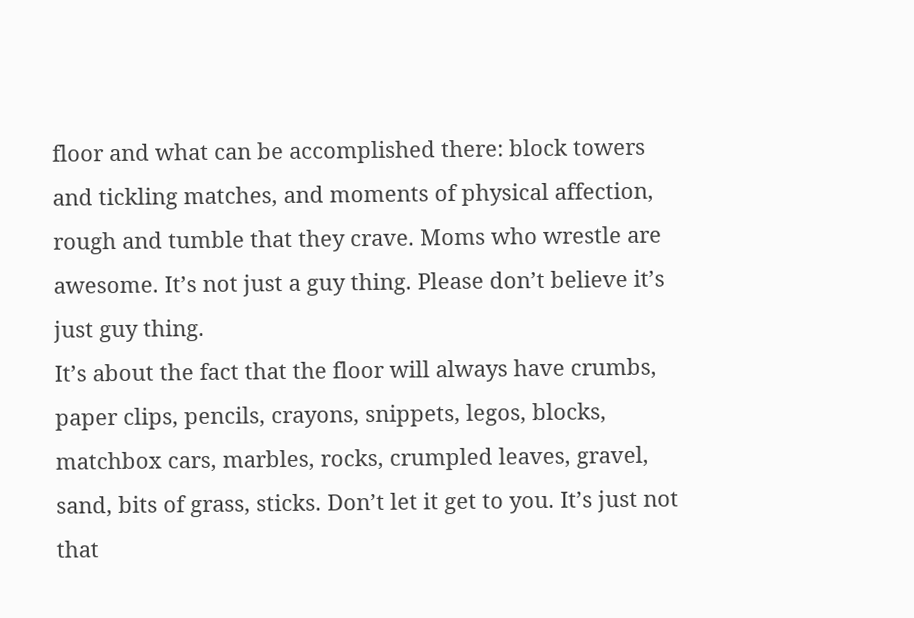floor and what can be accomplished there: block towers and tickling matches, and moments of physical affection, rough and tumble that they crave. Moms who wrestle are awesome. It’s not just a guy thing. Please don’t believe it’s just guy thing.
It’s about the fact that the floor will always have crumbs, paper clips, pencils, crayons, snippets, legos, blocks, matchbox cars, marbles, rocks, crumpled leaves, gravel, sand, bits of grass, sticks. Don’t let it get to you. It’s just not that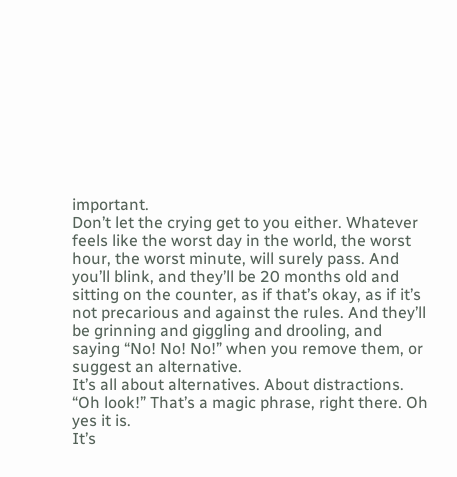important.
Don’t let the crying get to you either. Whatever feels like the worst day in the world, the worst hour, the worst minute, will surely pass. And you’ll blink, and they’ll be 20 months old and sitting on the counter, as if that’s okay, as if it’s not precarious and against the rules. And they’ll be grinning and giggling and drooling, and saying “No! No! No!” when you remove them, or suggest an alternative.
It’s all about alternatives. About distractions. “Oh look!” That’s a magic phrase, right there. Oh yes it is.
It’s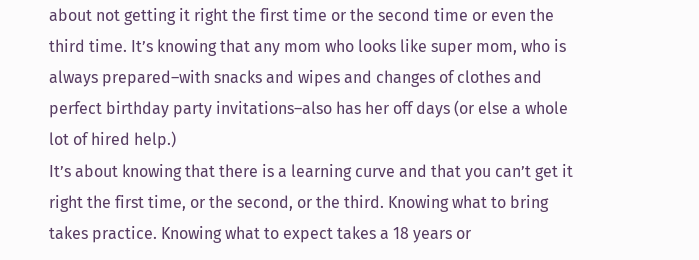about not getting it right the first time or the second time or even the third time. It’s knowing that any mom who looks like super mom, who is always prepared–with snacks and wipes and changes of clothes and perfect birthday party invitations–also has her off days (or else a whole lot of hired help.)
It’s about knowing that there is a learning curve and that you can’t get it right the first time, or the second, or the third. Knowing what to bring takes practice. Knowing what to expect takes a 18 years or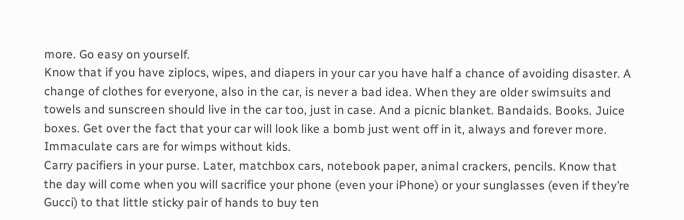more. Go easy on yourself.
Know that if you have ziplocs, wipes, and diapers in your car you have half a chance of avoiding disaster. A change of clothes for everyone, also in the car, is never a bad idea. When they are older swimsuits and towels and sunscreen should live in the car too, just in case. And a picnic blanket. Bandaids. Books. Juice boxes. Get over the fact that your car will look like a bomb just went off in it, always and forever more. Immaculate cars are for wimps without kids.
Carry pacifiers in your purse. Later, matchbox cars, notebook paper, animal crackers, pencils. Know that the day will come when you will sacrifice your phone (even your iPhone) or your sunglasses (even if they’re Gucci) to that little sticky pair of hands to buy ten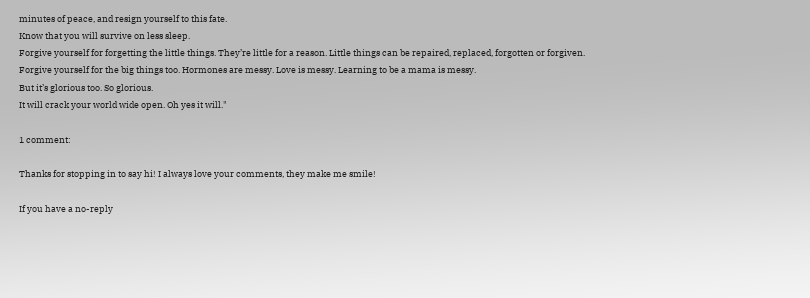minutes of peace, and resign yourself to this fate.
Know that you will survive on less sleep.
Forgive yourself for forgetting the little things. They’re little for a reason. Little things can be repaired, replaced, forgotten or forgiven.
Forgive yourself for the big things too. Hormones are messy. Love is messy. Learning to be a mama is messy.
But it’s glorious too. So glorious.
It will crack your world wide open. Oh yes it will."

1 comment:

Thanks for stopping in to say hi! I always love your comments, they make me smile!

If you have a no-reply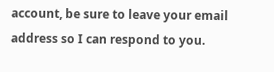account, be sure to leave your email address so I can respond to you.